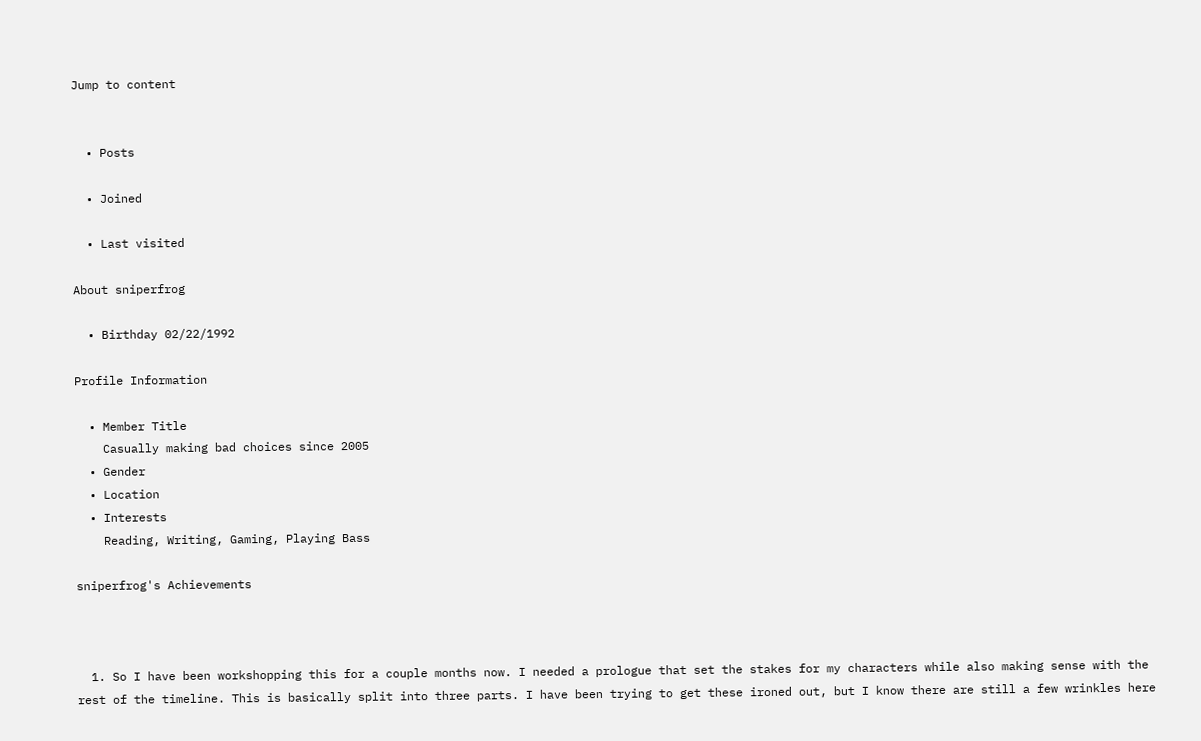Jump to content


  • Posts

  • Joined

  • Last visited

About sniperfrog

  • Birthday 02/22/1992

Profile Information

  • Member Title
    Casually making bad choices since 2005
  • Gender
  • Location
  • Interests
    Reading, Writing, Gaming, Playing Bass

sniperfrog's Achievements



  1. So I have been workshopping this for a couple months now. I needed a prologue that set the stakes for my characters while also making sense with the rest of the timeline. This is basically split into three parts. I have been trying to get these ironed out, but I know there are still a few wrinkles here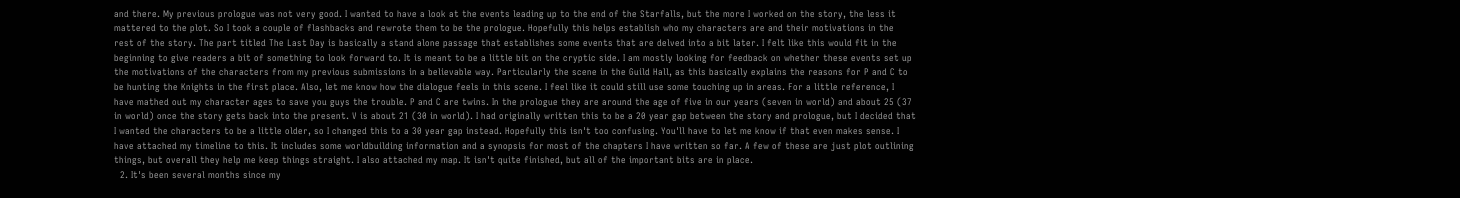and there. My previous prologue was not very good. I wanted to have a look at the events leading up to the end of the Starfalls, but the more I worked on the story, the less it mattered to the plot. So I took a couple of flashbacks and rewrote them to be the prologue. Hopefully this helps establish who my characters are and their motivations in the rest of the story. The part titled The Last Day is basically a stand alone passage that establishes some events that are delved into a bit later. I felt like this would fit in the beginning to give readers a bit of something to look forward to. It is meant to be a little bit on the cryptic side. I am mostly looking for feedback on whether these events set up the motivations of the characters from my previous submissions in a believable way. Particularly the scene in the Guild Hall, as this basically explains the reasons for P and C to be hunting the Knights in the first place. Also, let me know how the dialogue feels in this scene. I feel like it could still use some touching up in areas. For a little reference, I have mathed out my character ages to save you guys the trouble. P and C are twins. In the prologue they are around the age of five in our years (seven in world) and about 25 (37 in world) once the story gets back into the present. V is about 21 (30 in world). I had originally written this to be a 20 year gap between the story and prologue, but I decided that I wanted the characters to be a little older, so I changed this to a 30 year gap instead. Hopefully this isn't too confusing. You'll have to let me know if that even makes sense. I have attached my timeline to this. It includes some worldbuilding information and a synopsis for most of the chapters I have written so far. A few of these are just plot outlining things, but overall they help me keep things straight. I also attached my map. It isn't quite finished, but all of the important bits are in place.
  2. It's been several months since my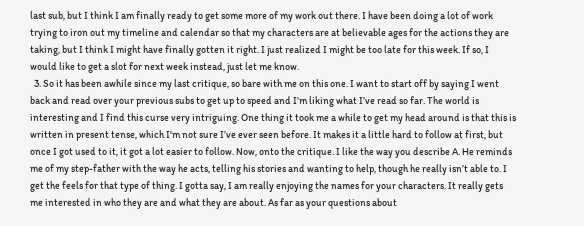last sub, but I think I am finally ready to get some more of my work out there. I have been doing a lot of work trying to iron out my timeline and calendar so that my characters are at believable ages for the actions they are taking, but I think I might have finally gotten it right. I just realized I might be too late for this week. If so, I would like to get a slot for next week instead, just let me know.
  3. So it has been awhile since my last critique, so bare with me on this one. I want to start off by saying I went back and read over your previous subs to get up to speed and I’m liking what I’ve read so far. The world is interesting and I find this curse very intriguing. One thing it took me a while to get my head around is that this is written in present tense, which I'm not sure I’ve ever seen before. It makes it a little hard to follow at first, but once I got used to it, it got a lot easier to follow. Now, onto the critique. I like the way you describe A. He reminds me of my step-father with the way he acts, telling his stories and wanting to help, though he really isn’t able to. I get the feels for that type of thing. I gotta say, I am really enjoying the names for your characters. It really gets me interested in who they are and what they are about. As far as your questions about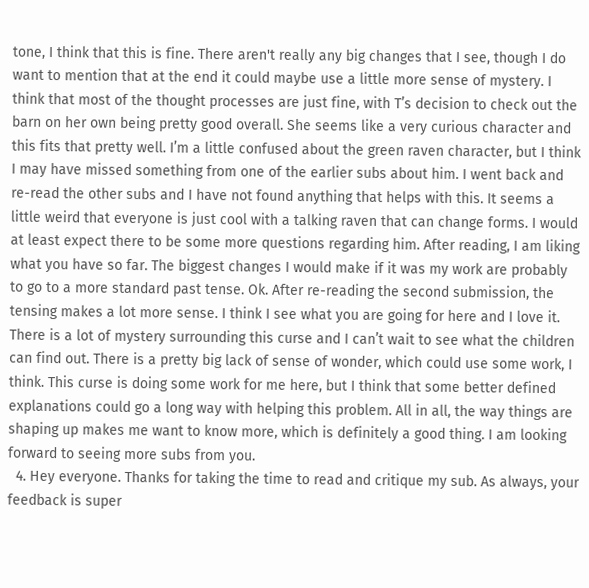tone, I think that this is fine. There aren't really any big changes that I see, though I do want to mention that at the end it could maybe use a little more sense of mystery. I think that most of the thought processes are just fine, with T’s decision to check out the barn on her own being pretty good overall. She seems like a very curious character and this fits that pretty well. I’m a little confused about the green raven character, but I think I may have missed something from one of the earlier subs about him. I went back and re-read the other subs and I have not found anything that helps with this. It seems a little weird that everyone is just cool with a talking raven that can change forms. I would at least expect there to be some more questions regarding him. After reading, I am liking what you have so far. The biggest changes I would make if it was my work are probably to go to a more standard past tense. Ok. After re-reading the second submission, the tensing makes a lot more sense. I think I see what you are going for here and I love it. There is a lot of mystery surrounding this curse and I can’t wait to see what the children can find out. There is a pretty big lack of sense of wonder, which could use some work, I think. This curse is doing some work for me here, but I think that some better defined explanations could go a long way with helping this problem. All in all, the way things are shaping up makes me want to know more, which is definitely a good thing. I am looking forward to seeing more subs from you.
  4. Hey everyone. Thanks for taking the time to read and critique my sub. As always, your feedback is super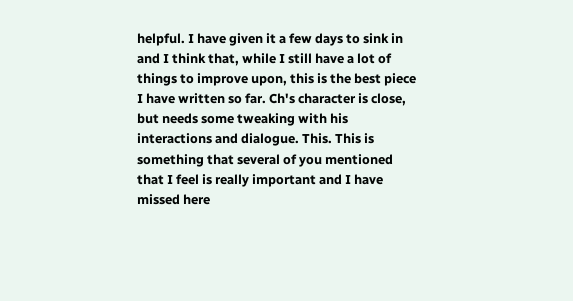helpful. I have given it a few days to sink in and I think that, while I still have a lot of things to improve upon, this is the best piece I have written so far. Ch's character is close, but needs some tweaking with his interactions and dialogue. This. This is something that several of you mentioned that I feel is really important and I have missed here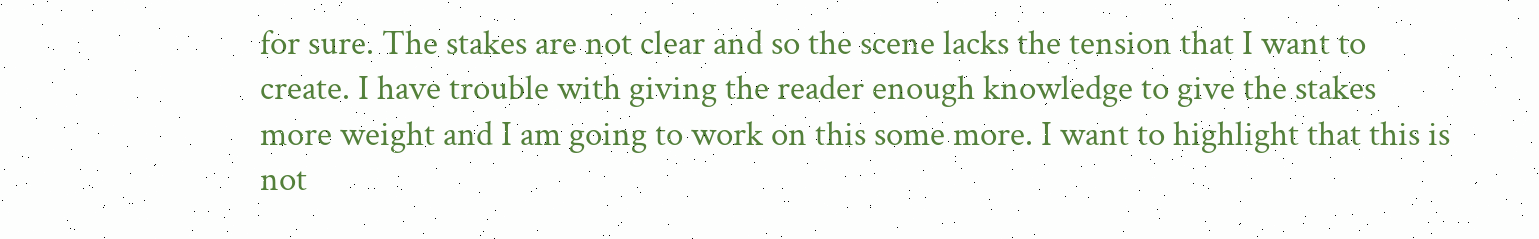for sure. The stakes are not clear and so the scene lacks the tension that I want to create. I have trouble with giving the reader enough knowledge to give the stakes more weight and I am going to work on this some more. I want to highlight that this is not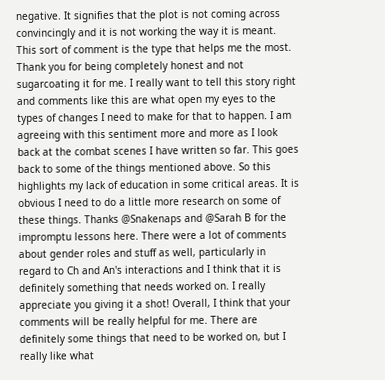negative. It signifies that the plot is not coming across convincingly and it is not working the way it is meant. This sort of comment is the type that helps me the most. Thank you for being completely honest and not sugarcoating it for me. I really want to tell this story right and comments like this are what open my eyes to the types of changes I need to make for that to happen. I am agreeing with this sentiment more and more as I look back at the combat scenes I have written so far. This goes back to some of the things mentioned above. So this highlights my lack of education in some critical areas. It is obvious I need to do a little more research on some of these things. Thanks @Snakenaps and @Sarah B for the impromptu lessons here. There were a lot of comments about gender roles and stuff as well, particularly in regard to Ch and An's interactions and I think that it is definitely something that needs worked on. I really appreciate you giving it a shot! Overall, I think that your comments will be really helpful for me. There are definitely some things that need to be worked on, but I really like what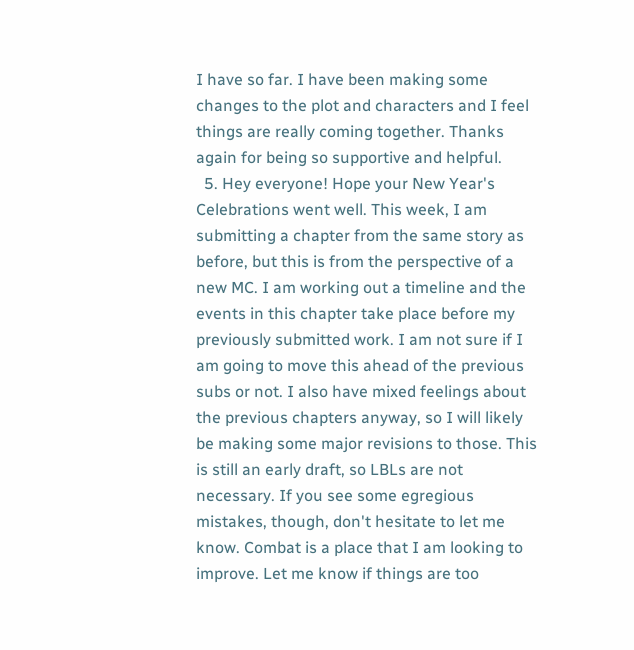I have so far. I have been making some changes to the plot and characters and I feel things are really coming together. Thanks again for being so supportive and helpful.
  5. Hey everyone! Hope your New Year's Celebrations went well. This week, I am submitting a chapter from the same story as before, but this is from the perspective of a new MC. I am working out a timeline and the events in this chapter take place before my previously submitted work. I am not sure if I am going to move this ahead of the previous subs or not. I also have mixed feelings about the previous chapters anyway, so I will likely be making some major revisions to those. This is still an early draft, so LBLs are not necessary. If you see some egregious mistakes, though, don't hesitate to let me know. Combat is a place that I am looking to improve. Let me know if things are too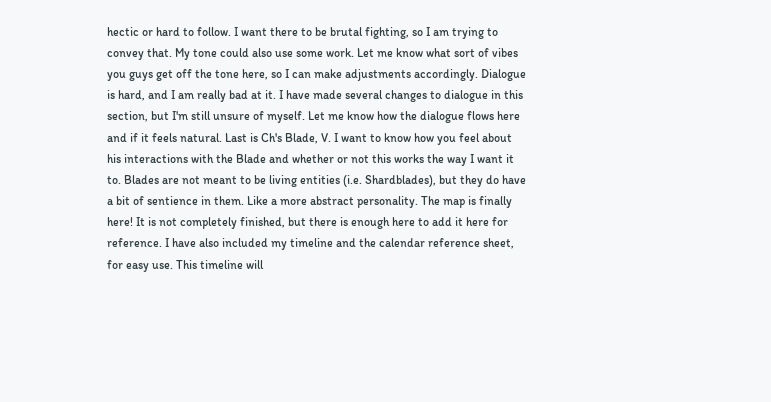hectic or hard to follow. I want there to be brutal fighting, so I am trying to convey that. My tone could also use some work. Let me know what sort of vibes you guys get off the tone here, so I can make adjustments accordingly. Dialogue is hard, and I am really bad at it. I have made several changes to dialogue in this section, but I'm still unsure of myself. Let me know how the dialogue flows here and if it feels natural. Last is Ch's Blade, V. I want to know how you feel about his interactions with the Blade and whether or not this works the way I want it to. Blades are not meant to be living entities (i.e. Shardblades), but they do have a bit of sentience in them. Like a more abstract personality. The map is finally here! It is not completely finished, but there is enough here to add it here for reference. I have also included my timeline and the calendar reference sheet, for easy use. This timeline will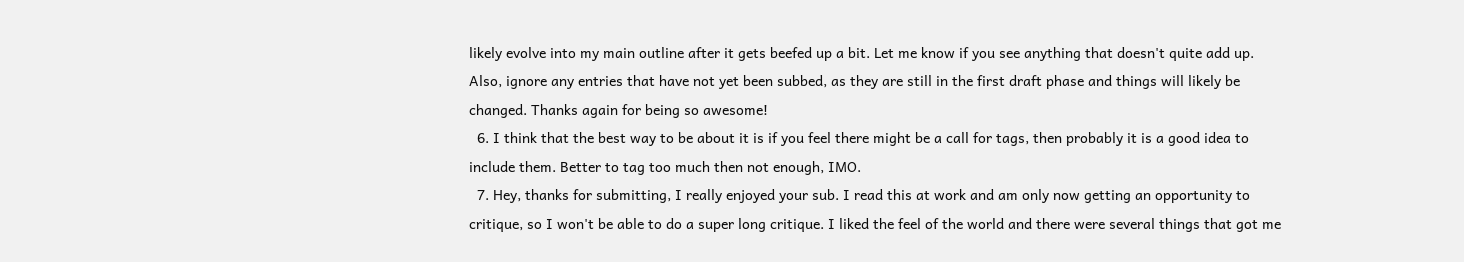likely evolve into my main outline after it gets beefed up a bit. Let me know if you see anything that doesn't quite add up. Also, ignore any entries that have not yet been subbed, as they are still in the first draft phase and things will likely be changed. Thanks again for being so awesome!
  6. I think that the best way to be about it is if you feel there might be a call for tags, then probably it is a good idea to include them. Better to tag too much then not enough, IMO.
  7. Hey, thanks for submitting, I really enjoyed your sub. I read this at work and am only now getting an opportunity to critique, so I won't be able to do a super long critique. I liked the feel of the world and there were several things that got me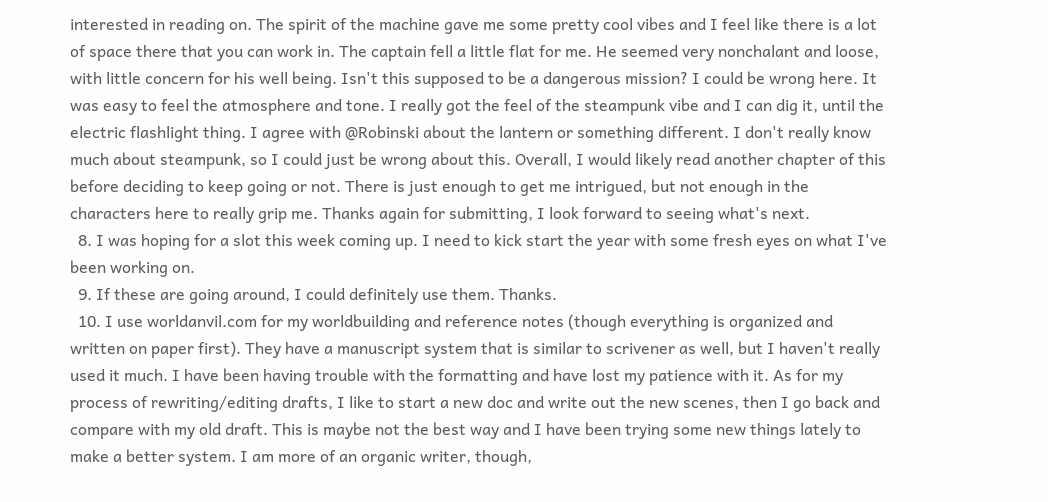interested in reading on. The spirit of the machine gave me some pretty cool vibes and I feel like there is a lot of space there that you can work in. The captain fell a little flat for me. He seemed very nonchalant and loose, with little concern for his well being. Isn't this supposed to be a dangerous mission? I could be wrong here. It was easy to feel the atmosphere and tone. I really got the feel of the steampunk vibe and I can dig it, until the electric flashlight thing. I agree with @Robinski about the lantern or something different. I don't really know much about steampunk, so I could just be wrong about this. Overall, I would likely read another chapter of this before deciding to keep going or not. There is just enough to get me intrigued, but not enough in the characters here to really grip me. Thanks again for submitting, I look forward to seeing what's next.
  8. I was hoping for a slot this week coming up. I need to kick start the year with some fresh eyes on what I've been working on.
  9. If these are going around, I could definitely use them. Thanks.
  10. I use worldanvil.com for my worldbuilding and reference notes (though everything is organized and written on paper first). They have a manuscript system that is similar to scrivener as well, but I haven't really used it much. I have been having trouble with the formatting and have lost my patience with it. As for my process of rewriting/editing drafts, I like to start a new doc and write out the new scenes, then I go back and compare with my old draft. This is maybe not the best way and I have been trying some new things lately to make a better system. I am more of an organic writer, though,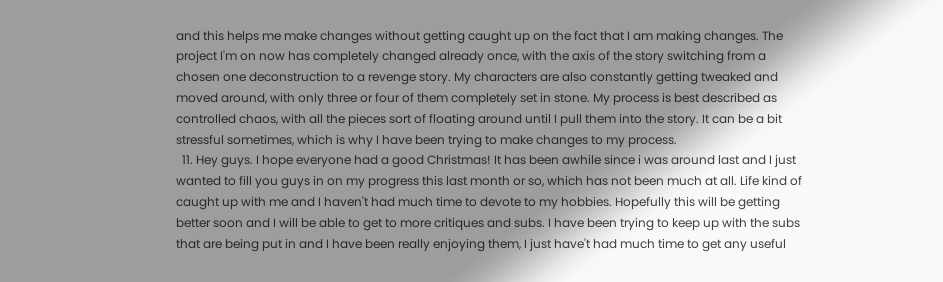and this helps me make changes without getting caught up on the fact that I am making changes. The project I'm on now has completely changed already once, with the axis of the story switching from a chosen one deconstruction to a revenge story. My characters are also constantly getting tweaked and moved around, with only three or four of them completely set in stone. My process is best described as controlled chaos, with all the pieces sort of floating around until I pull them into the story. It can be a bit stressful sometimes, which is why I have been trying to make changes to my process.
  11. Hey guys. I hope everyone had a good Christmas! It has been awhile since i was around last and I just wanted to fill you guys in on my progress this last month or so, which has not been much at all. Life kind of caught up with me and I haven't had much time to devote to my hobbies. Hopefully this will be getting better soon and I will be able to get to more critiques and subs. I have been trying to keep up with the subs that are being put in and I have been really enjoying them, I just have't had much time to get any useful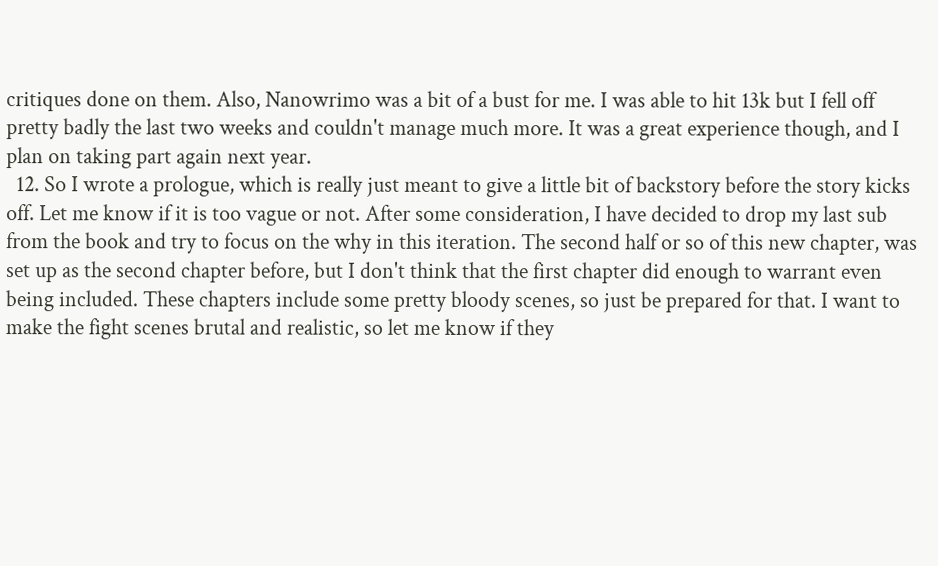critiques done on them. Also, Nanowrimo was a bit of a bust for me. I was able to hit 13k but I fell off pretty badly the last two weeks and couldn't manage much more. It was a great experience though, and I plan on taking part again next year.
  12. So I wrote a prologue, which is really just meant to give a little bit of backstory before the story kicks off. Let me know if it is too vague or not. After some consideration, I have decided to drop my last sub from the book and try to focus on the why in this iteration. The second half or so of this new chapter, was set up as the second chapter before, but I don't think that the first chapter did enough to warrant even being included. These chapters include some pretty bloody scenes, so just be prepared for that. I want to make the fight scenes brutal and realistic, so let me know if they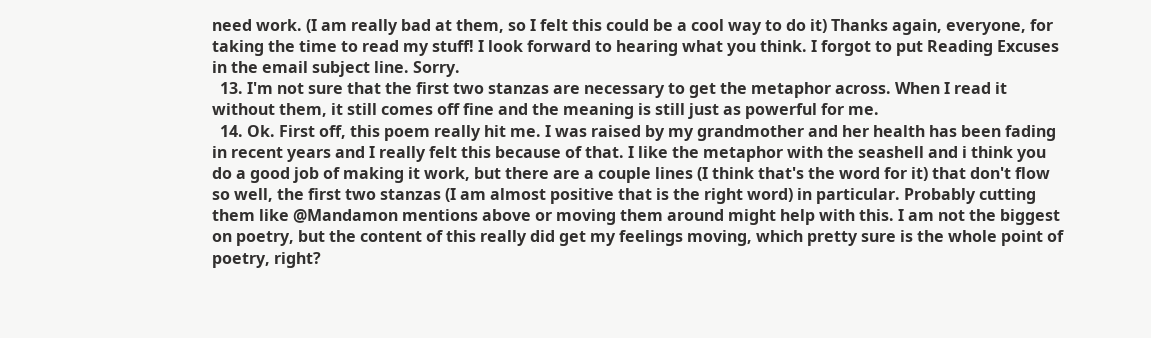need work. (I am really bad at them, so I felt this could be a cool way to do it) Thanks again, everyone, for taking the time to read my stuff! I look forward to hearing what you think. I forgot to put Reading Excuses in the email subject line. Sorry.
  13. I'm not sure that the first two stanzas are necessary to get the metaphor across. When I read it without them, it still comes off fine and the meaning is still just as powerful for me.
  14. Ok. First off, this poem really hit me. I was raised by my grandmother and her health has been fading in recent years and I really felt this because of that. I like the metaphor with the seashell and i think you do a good job of making it work, but there are a couple lines (I think that's the word for it) that don't flow so well, the first two stanzas (I am almost positive that is the right word) in particular. Probably cutting them like @Mandamon mentions above or moving them around might help with this. I am not the biggest on poetry, but the content of this really did get my feelings moving, which pretty sure is the whole point of poetry, right?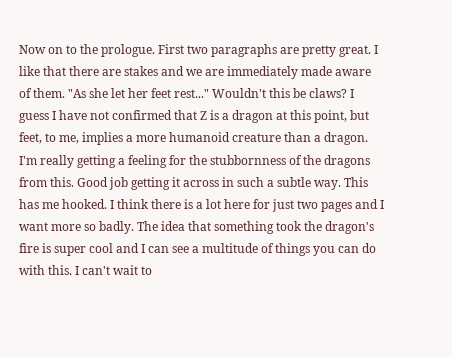Now on to the prologue. First two paragraphs are pretty great. I like that there are stakes and we are immediately made aware of them. "As she let her feet rest..." Wouldn't this be claws? I guess I have not confirmed that Z is a dragon at this point, but feet, to me, implies a more humanoid creature than a dragon. I'm really getting a feeling for the stubbornness of the dragons from this. Good job getting it across in such a subtle way. This has me hooked. I think there is a lot here for just two pages and I want more so badly. The idea that something took the dragon's fire is super cool and I can see a multitude of things you can do with this. I can't wait to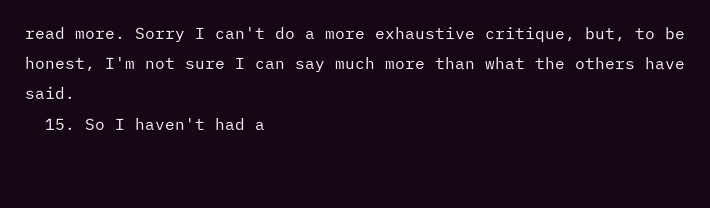read more. Sorry I can't do a more exhaustive critique, but, to be honest, I'm not sure I can say much more than what the others have said.
  15. So I haven't had a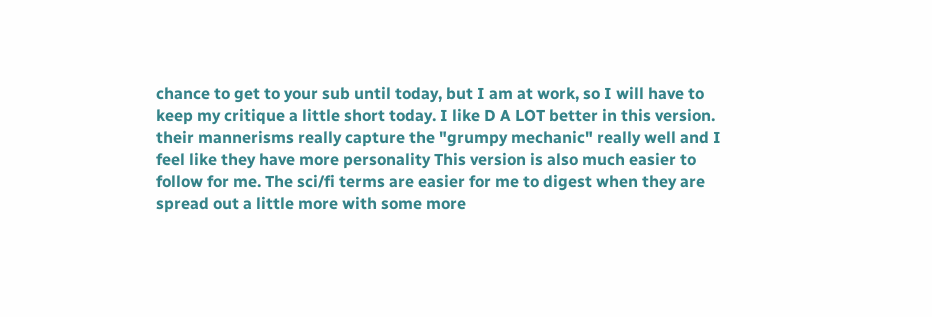chance to get to your sub until today, but I am at work, so I will have to keep my critique a little short today. I like D A LOT better in this version. their mannerisms really capture the "grumpy mechanic" really well and I feel like they have more personality This version is also much easier to follow for me. The sci/fi terms are easier for me to digest when they are spread out a little more with some more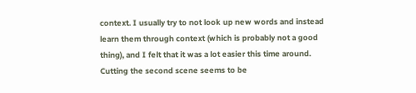context. I usually try to not look up new words and instead learn them through context (which is probably not a good thing), and I felt that it was a lot easier this time around. Cutting the second scene seems to be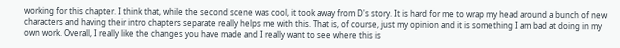working for this chapter. I think that, while the second scene was cool, it took away from D's story. It is hard for me to wrap my head around a bunch of new characters and having their intro chapters separate really helps me with this. That is, of course, just my opinion and it is something I am bad at doing in my own work. Overall, I really like the changes you have made and I really want to see where this is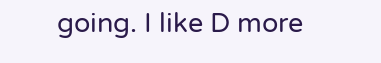going. I like D more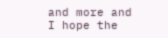and more and I hope the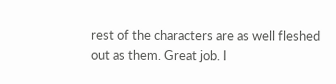rest of the characters are as well fleshed out as them. Great job. I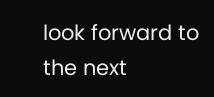look forward to the next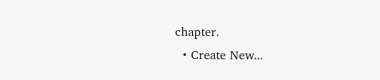chapter.
  • Create New...